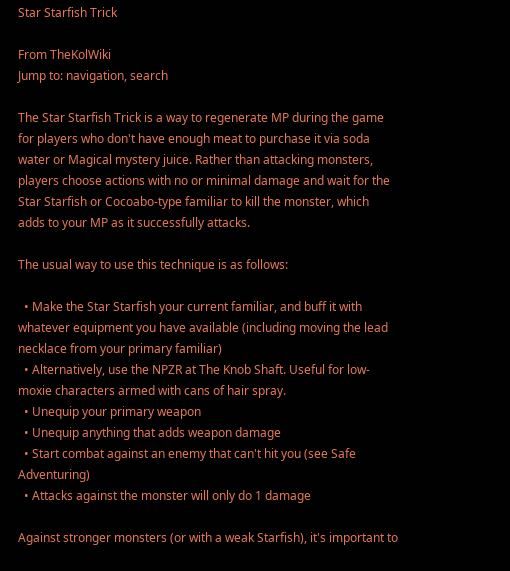Star Starfish Trick

From TheKolWiki
Jump to: navigation, search

The Star Starfish Trick is a way to regenerate MP during the game for players who don't have enough meat to purchase it via soda water or Magical mystery juice. Rather than attacking monsters, players choose actions with no or minimal damage and wait for the Star Starfish or Cocoabo-type familiar to kill the monster, which adds to your MP as it successfully attacks.

The usual way to use this technique is as follows:

  • Make the Star Starfish your current familiar, and buff it with whatever equipment you have available (including moving the lead necklace from your primary familiar)
  • Alternatively, use the NPZR at The Knob Shaft. Useful for low-moxie characters armed with cans of hair spray.
  • Unequip your primary weapon
  • Unequip anything that adds weapon damage
  • Start combat against an enemy that can't hit you (see Safe Adventuring)
  • Attacks against the monster will only do 1 damage

Against stronger monsters (or with a weak Starfish), it's important to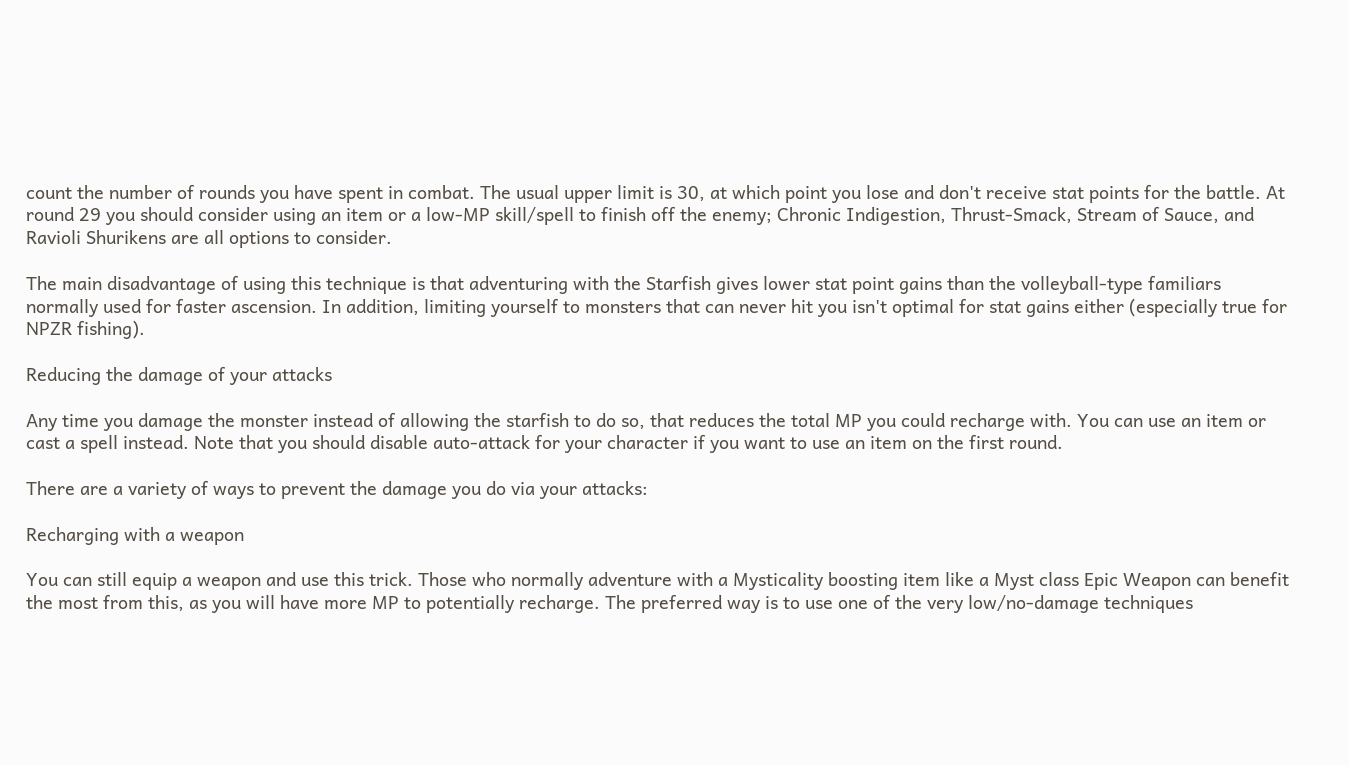count the number of rounds you have spent in combat. The usual upper limit is 30, at which point you lose and don't receive stat points for the battle. At round 29 you should consider using an item or a low-MP skill/spell to finish off the enemy; Chronic Indigestion, Thrust-Smack, Stream of Sauce, and Ravioli Shurikens are all options to consider.

The main disadvantage of using this technique is that adventuring with the Starfish gives lower stat point gains than the volleyball-type familiars normally used for faster ascension. In addition, limiting yourself to monsters that can never hit you isn't optimal for stat gains either (especially true for NPZR fishing).

Reducing the damage of your attacks

Any time you damage the monster instead of allowing the starfish to do so, that reduces the total MP you could recharge with. You can use an item or cast a spell instead. Note that you should disable auto-attack for your character if you want to use an item on the first round.

There are a variety of ways to prevent the damage you do via your attacks:

Recharging with a weapon

You can still equip a weapon and use this trick. Those who normally adventure with a Mysticality boosting item like a Myst class Epic Weapon can benefit the most from this, as you will have more MP to potentially recharge. The preferred way is to use one of the very low/no-damage techniques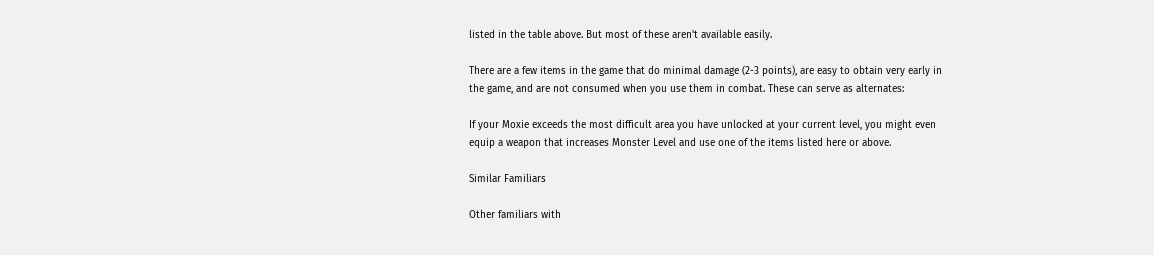listed in the table above. But most of these aren't available easily.

There are a few items in the game that do minimal damage (2-3 points), are easy to obtain very early in the game, and are not consumed when you use them in combat. These can serve as alternates:

If your Moxie exceeds the most difficult area you have unlocked at your current level, you might even equip a weapon that increases Monster Level and use one of the items listed here or above.

Similar Familiars

Other familiars with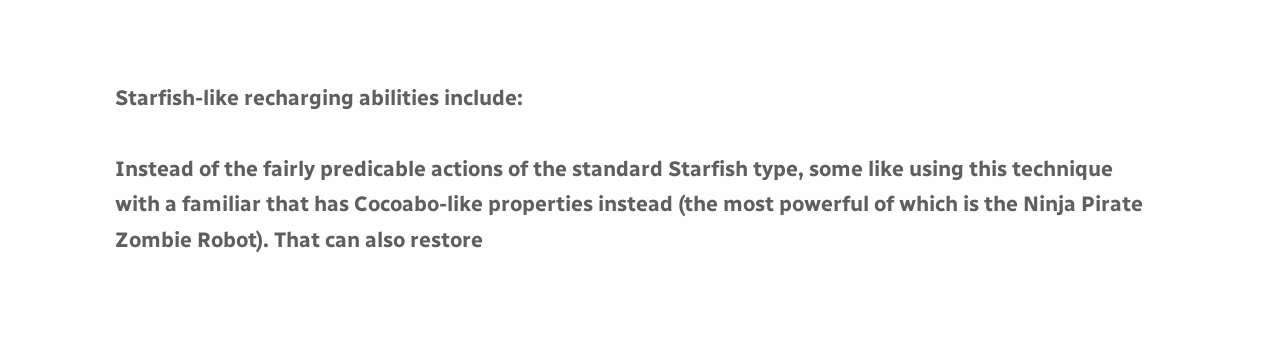Starfish-like recharging abilities include:

Instead of the fairly predicable actions of the standard Starfish type, some like using this technique with a familiar that has Cocoabo-like properties instead (the most powerful of which is the Ninja Pirate Zombie Robot). That can also restore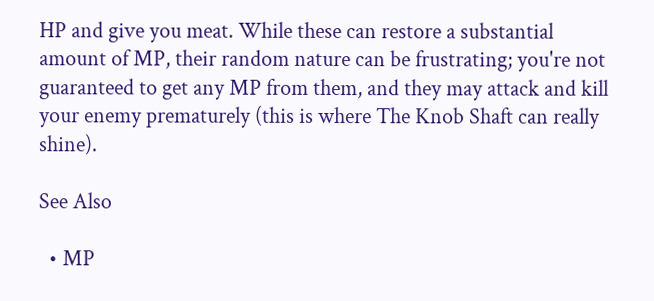HP and give you meat. While these can restore a substantial amount of MP, their random nature can be frustrating; you're not guaranteed to get any MP from them, and they may attack and kill your enemy prematurely (this is where The Knob Shaft can really shine).

See Also

  • MP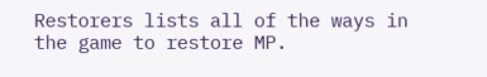Restorers lists all of the ways in the game to restore MP.